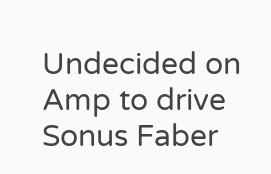Undecided on Amp to drive Sonus Faber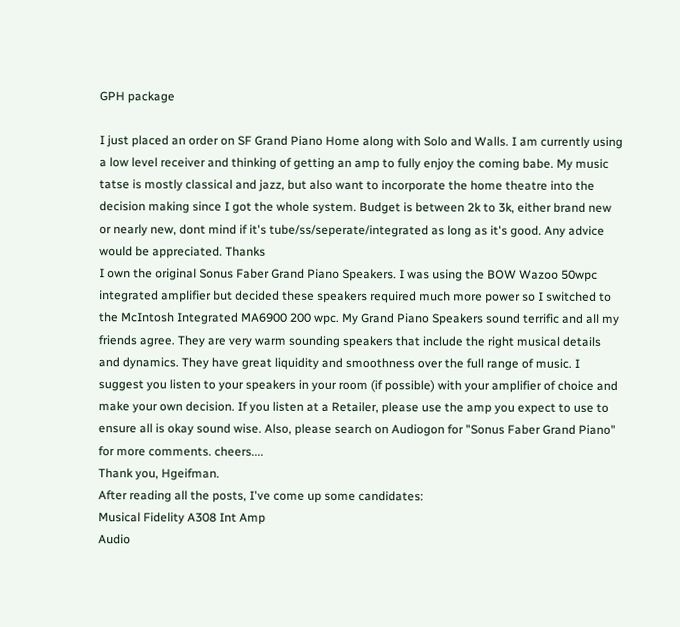GPH package

I just placed an order on SF Grand Piano Home along with Solo and Walls. I am currently using a low level receiver and thinking of getting an amp to fully enjoy the coming babe. My music tatse is mostly classical and jazz, but also want to incorporate the home theatre into the decision making since I got the whole system. Budget is between 2k to 3k, either brand new or nearly new, dont mind if it's tube/ss/seperate/integrated as long as it's good. Any advice would be appreciated. Thanks
I own the original Sonus Faber Grand Piano Speakers. I was using the BOW Wazoo 50wpc integrated amplifier but decided these speakers required much more power so I switched to the McIntosh Integrated MA6900 200 wpc. My Grand Piano Speakers sound terrific and all my friends agree. They are very warm sounding speakers that include the right musical details and dynamics. They have great liquidity and smoothness over the full range of music. I suggest you listen to your speakers in your room (if possible) with your amplifier of choice and make your own decision. If you listen at a Retailer, please use the amp you expect to use to ensure all is okay sound wise. Also, please search on Audiogon for "Sonus Faber Grand Piano" for more comments. cheers....
Thank you, Hgeifman.
After reading all the posts, I've come up some candidates:
Musical Fidelity A308 Int Amp
Audio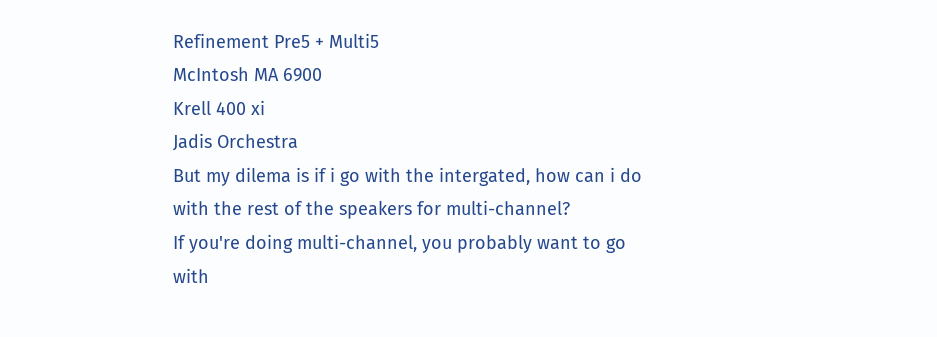Refinement Pre5 + Multi5
McIntosh MA 6900
Krell 400 xi
Jadis Orchestra
But my dilema is if i go with the intergated, how can i do with the rest of the speakers for multi-channel?
If you're doing multi-channel, you probably want to go with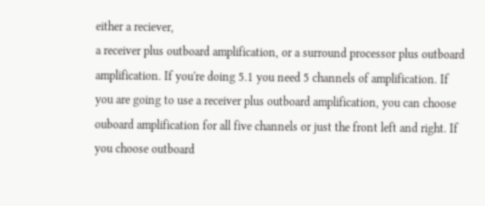either a reciever,
a receiver plus outboard amplification, or a surround processor plus outboard
amplification. If you're doing 5.1 you need 5 channels of amplification. If
you are going to use a receiver plus outboard amplification, you can choose
ouboard amplification for all five channels or just the front left and right. If
you choose outboard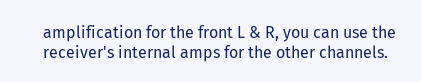amplification for the front L & R, you can use the
receiver's internal amps for the other channels.